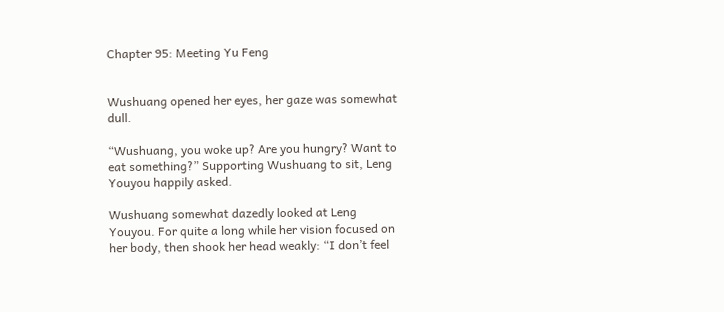Chapter 95: Meeting Yu Feng


Wushuang opened her eyes, her gaze was somewhat dull.

“Wushuang, you woke up? Are you hungry? Want to eat something?” Supporting Wushuang to sit, Leng Youyou happily asked.

Wushuang somewhat dazedly looked at Leng Youyou. For quite a long while her vision focused on her body, then shook her head weakly: “I don’t feel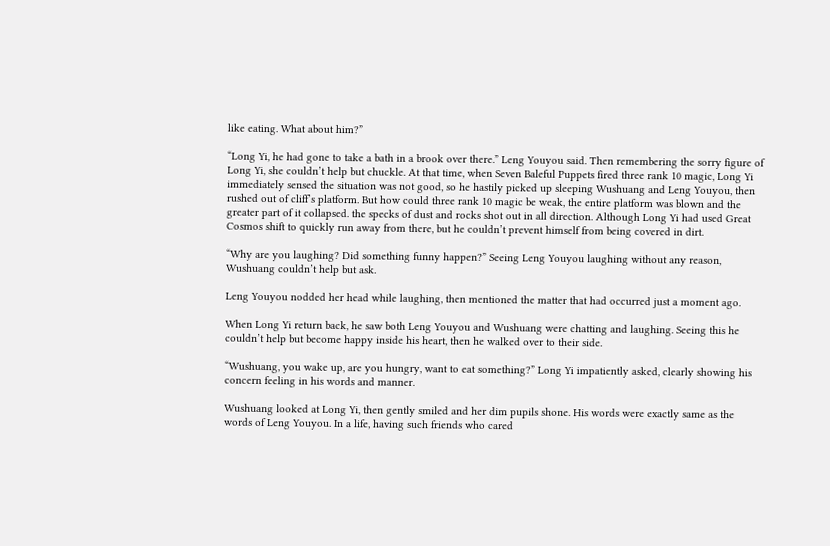like eating. What about him?”

“Long Yi, he had gone to take a bath in a brook over there.” Leng Youyou said. Then remembering the sorry figure of Long Yi, she couldn’t help but chuckle. At that time, when Seven Baleful Puppets fired three rank 10 magic, Long Yi immediately sensed the situation was not good, so he hastily picked up sleeping Wushuang and Leng Youyou, then rushed out of cliff’s platform. But how could three rank 10 magic be weak, the entire platform was blown and the greater part of it collapsed. the specks of dust and rocks shot out in all direction. Although Long Yi had used Great Cosmos shift to quickly run away from there, but he couldn’t prevent himself from being covered in dirt.

“Why are you laughing? Did something funny happen?” Seeing Leng Youyou laughing without any reason, Wushuang couldn’t help but ask.

Leng Youyou nodded her head while laughing, then mentioned the matter that had occurred just a moment ago.

When Long Yi return back, he saw both Leng Youyou and Wushuang were chatting and laughing. Seeing this he couldn’t help but become happy inside his heart, then he walked over to their side.

“Wushuang, you wake up, are you hungry, want to eat something?” Long Yi impatiently asked, clearly showing his concern feeling in his words and manner.

Wushuang looked at Long Yi, then gently smiled and her dim pupils shone. His words were exactly same as the words of Leng Youyou. In a life, having such friends who cared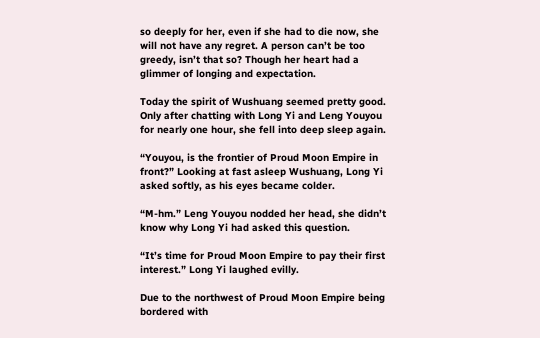so deeply for her, even if she had to die now, she will not have any regret. A person can’t be too greedy, isn’t that so? Though her heart had a glimmer of longing and expectation.

Today the spirit of Wushuang seemed pretty good. Only after chatting with Long Yi and Leng Youyou for nearly one hour, she fell into deep sleep again.

“Youyou, is the frontier of Proud Moon Empire in front?” Looking at fast asleep Wushuang, Long Yi asked softly, as his eyes became colder.

“M-hm.” Leng Youyou nodded her head, she didn’t know why Long Yi had asked this question.

“It’s time for Proud Moon Empire to pay their first interest.” Long Yi laughed evilly.

Due to the northwest of Proud Moon Empire being bordered with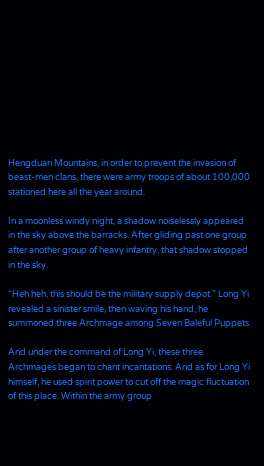Hengduan Mountains, in order to prevent the invasion of beast-men clans, there were army troops of about 100,000 stationed here all the year around.

In a moonless windy night, a shadow noiselessly appeared in the sky above the barracks. After gliding past one group after another group of heavy infantry, that shadow stopped in the sky.

“Heh heh, this should be the military supply depot.” Long Yi revealed a sinister smile, then waving his hand, he summoned three Archmage among Seven Baleful Puppets.

And under the command of Long Yi, these three Archmages began to chant incantations. And as for Long Yi himself, he used spirit power to cut off the magic fluctuation of this place. Within the army group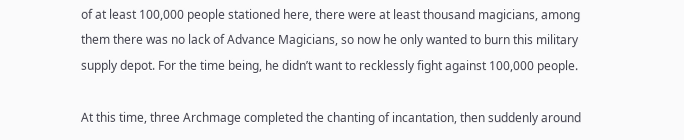of at least 100,000 people stationed here, there were at least thousand magicians, among them there was no lack of Advance Magicians, so now he only wanted to burn this military supply depot. For the time being, he didn’t want to recklessly fight against 100,000 people.

At this time, three Archmage completed the chanting of incantation, then suddenly around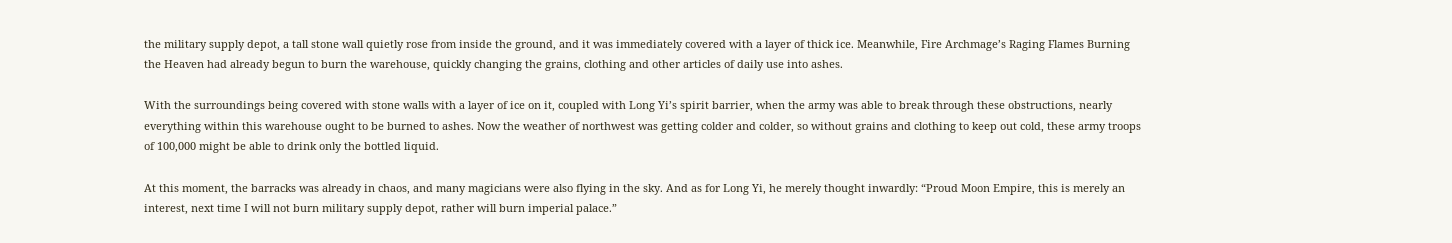the military supply depot, a tall stone wall quietly rose from inside the ground, and it was immediately covered with a layer of thick ice. Meanwhile, Fire Archmage’s Raging Flames Burning the Heaven had already begun to burn the warehouse, quickly changing the grains, clothing and other articles of daily use into ashes.

With the surroundings being covered with stone walls with a layer of ice on it, coupled with Long Yi’s spirit barrier, when the army was able to break through these obstructions, nearly everything within this warehouse ought to be burned to ashes. Now the weather of northwest was getting colder and colder, so without grains and clothing to keep out cold, these army troops of 100,000 might be able to drink only the bottled liquid.

At this moment, the barracks was already in chaos, and many magicians were also flying in the sky. And as for Long Yi, he merely thought inwardly: “Proud Moon Empire, this is merely an interest, next time I will not burn military supply depot, rather will burn imperial palace.”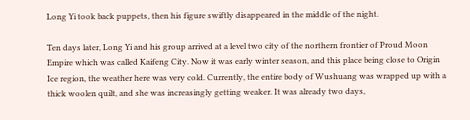Long Yi took back puppets, then his figure swiftly disappeared in the middle of the night.

Ten days later, Long Yi and his group arrived at a level two city of the northern frontier of Proud Moon Empire which was called Kaifeng City. Now it was early winter season, and this place being close to Origin Ice region, the weather here was very cold. Currently, the entire body of Wushuang was wrapped up with a thick woolen quilt, and she was increasingly getting weaker. It was already two days,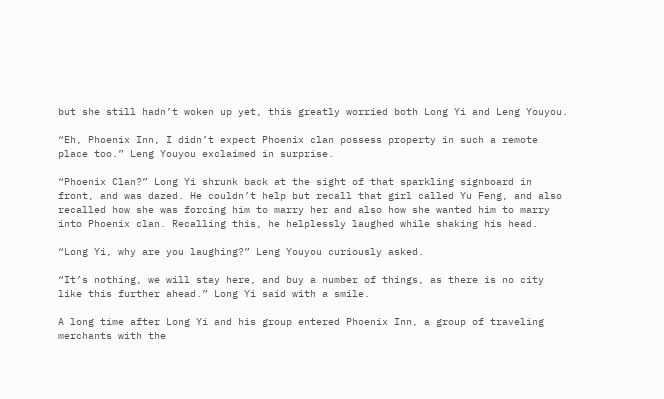but she still hadn’t woken up yet, this greatly worried both Long Yi and Leng Youyou.

“Eh, Phoenix Inn, I didn’t expect Phoenix clan possess property in such a remote place too.” Leng Youyou exclaimed in surprise.

“Phoenix Clan?” Long Yi shrunk back at the sight of that sparkling signboard in front, and was dazed. He couldn’t help but recall that girl called Yu Feng, and also recalled how she was forcing him to marry her and also how she wanted him to marry into Phoenix clan. Recalling this, he helplessly laughed while shaking his head.

“Long Yi, why are you laughing?” Leng Youyou curiously asked.

“It’s nothing, we will stay here, and buy a number of things, as there is no city like this further ahead.” Long Yi said with a smile.

A long time after Long Yi and his group entered Phoenix Inn, a group of traveling merchants with the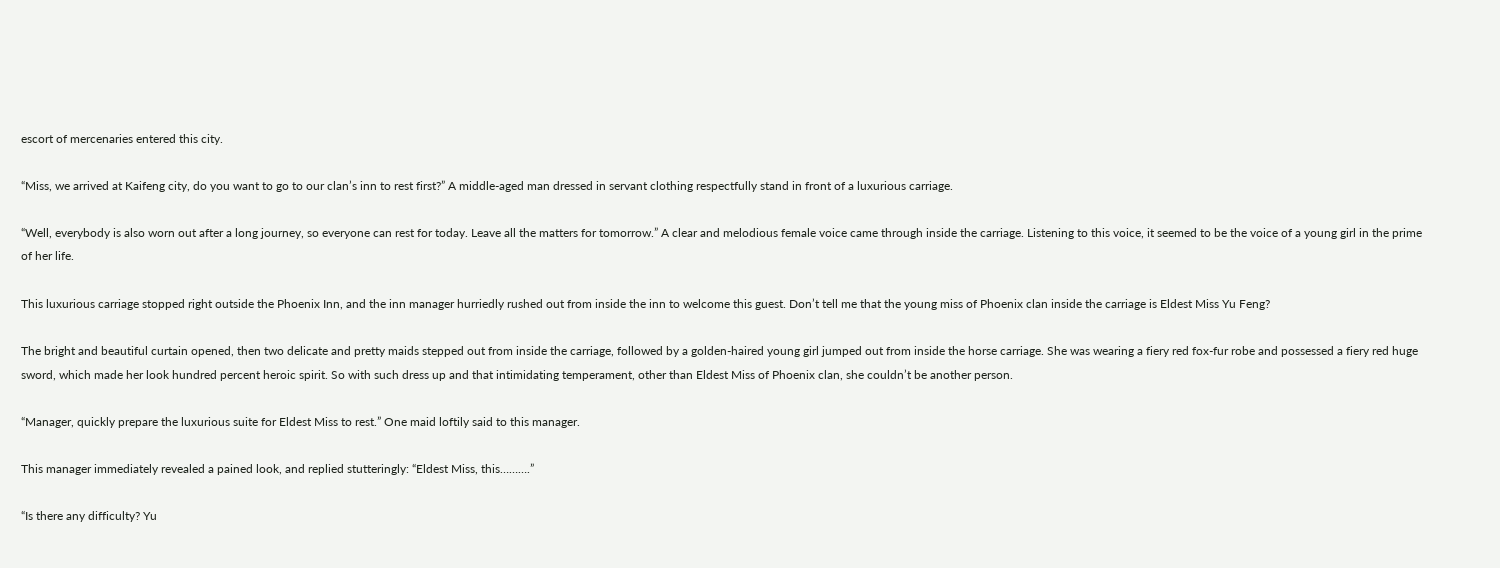escort of mercenaries entered this city.

“Miss, we arrived at Kaifeng city, do you want to go to our clan’s inn to rest first?” A middle-aged man dressed in servant clothing respectfully stand in front of a luxurious carriage.

“Well, everybody is also worn out after a long journey, so everyone can rest for today. Leave all the matters for tomorrow.” A clear and melodious female voice came through inside the carriage. Listening to this voice, it seemed to be the voice of a young girl in the prime of her life.

This luxurious carriage stopped right outside the Phoenix Inn, and the inn manager hurriedly rushed out from inside the inn to welcome this guest. Don’t tell me that the young miss of Phoenix clan inside the carriage is Eldest Miss Yu Feng?

The bright and beautiful curtain opened, then two delicate and pretty maids stepped out from inside the carriage, followed by a golden-haired young girl jumped out from inside the horse carriage. She was wearing a fiery red fox-fur robe and possessed a fiery red huge sword, which made her look hundred percent heroic spirit. So with such dress up and that intimidating temperament, other than Eldest Miss of Phoenix clan, she couldn’t be another person.

“Manager, quickly prepare the luxurious suite for Eldest Miss to rest.” One maid loftily said to this manager.

This manager immediately revealed a pained look, and replied stutteringly: “Eldest Miss, this……….”

“Is there any difficulty? Yu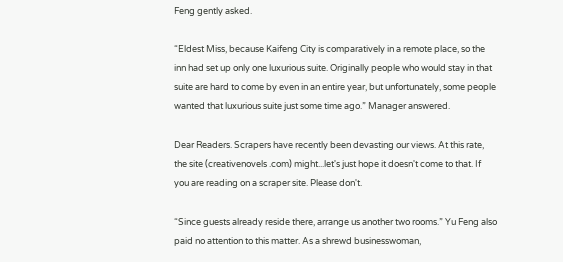Feng gently asked.

“Eldest Miss, because Kaifeng City is comparatively in a remote place, so the inn had set up only one luxurious suite. Originally people who would stay in that suite are hard to come by even in an entire year, but unfortunately, some people wanted that luxurious suite just some time ago.” Manager answered.

Dear Readers. Scrapers have recently been devasting our views. At this rate, the site (creativenovels .com) might...let's just hope it doesn't come to that. If you are reading on a scraper site. Please don't.

“Since guests already reside there, arrange us another two rooms.” Yu Feng also paid no attention to this matter. As a shrewd businesswoman,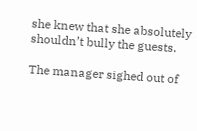she knew that she absolutely shouldn’t bully the guests.

The manager sighed out of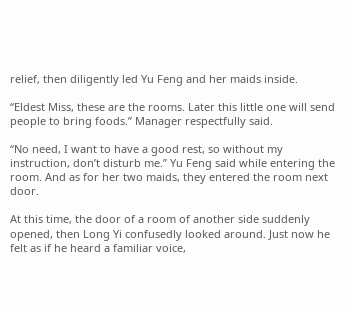relief, then diligently led Yu Feng and her maids inside.

“Eldest Miss, these are the rooms. Later this little one will send people to bring foods.” Manager respectfully said.

“No need, I want to have a good rest, so without my instruction, don’t disturb me.” Yu Feng said while entering the room. And as for her two maids, they entered the room next door.

At this time, the door of a room of another side suddenly opened, then Long Yi confusedly looked around. Just now he felt as if he heard a familiar voice,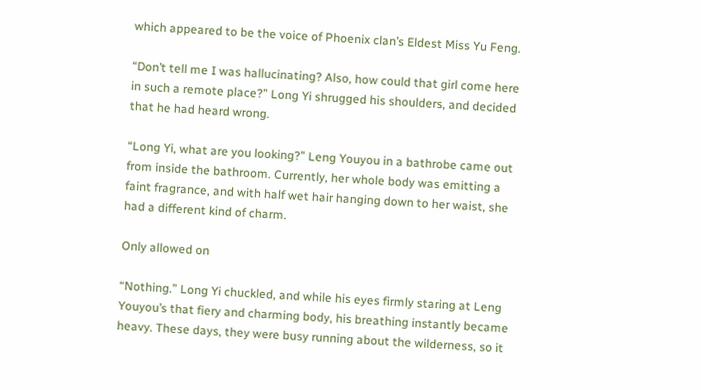which appeared to be the voice of Phoenix clan’s Eldest Miss Yu Feng.

“Don’t tell me I was hallucinating? Also, how could that girl come here in such a remote place?” Long Yi shrugged his shoulders, and decided that he had heard wrong.

“Long Yi, what are you looking?” Leng Youyou in a bathrobe came out from inside the bathroom. Currently, her whole body was emitting a faint fragrance, and with half wet hair hanging down to her waist, she had a different kind of charm.

Only allowed on

“Nothing.” Long Yi chuckled, and while his eyes firmly staring at Leng Youyou’s that fiery and charming body, his breathing instantly became heavy. These days, they were busy running about the wilderness, so it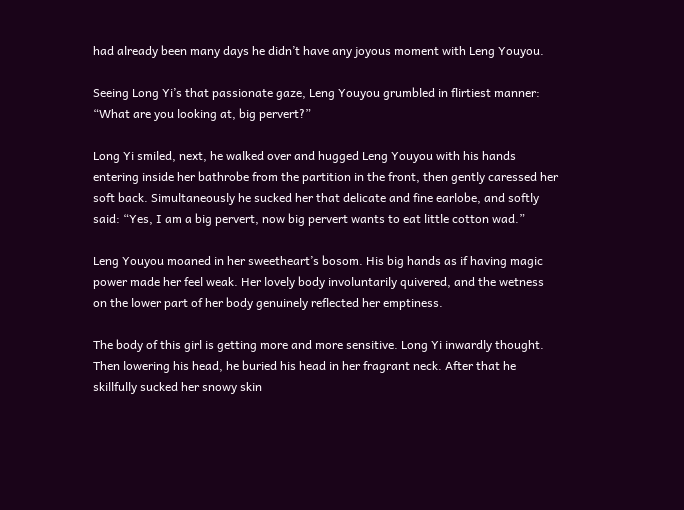had already been many days he didn’t have any joyous moment with Leng Youyou.

Seeing Long Yi’s that passionate gaze, Leng Youyou grumbled in flirtiest manner: “What are you looking at, big pervert?”

Long Yi smiled, next, he walked over and hugged Leng Youyou with his hands entering inside her bathrobe from the partition in the front, then gently caressed her soft back. Simultaneously he sucked her that delicate and fine earlobe, and softly said: “Yes, I am a big pervert, now big pervert wants to eat little cotton wad.”

Leng Youyou moaned in her sweetheart’s bosom. His big hands as if having magic power made her feel weak. Her lovely body involuntarily quivered, and the wetness on the lower part of her body genuinely reflected her emptiness.

The body of this girl is getting more and more sensitive. Long Yi inwardly thought. Then lowering his head, he buried his head in her fragrant neck. After that he skillfully sucked her snowy skin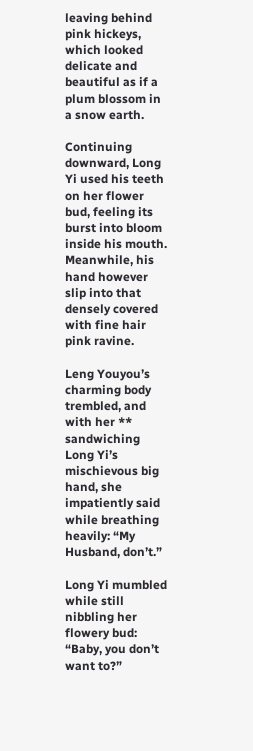leaving behind pink hickeys, which looked delicate and beautiful as if a plum blossom in a snow earth.

Continuing downward, Long Yi used his teeth on her flower bud, feeling its burst into bloom inside his mouth. Meanwhile, his hand however slip into that densely covered with fine hair pink ravine.

Leng Youyou’s charming body trembled, and with her ** sandwiching Long Yi’s mischievous big hand, she impatiently said while breathing heavily: “My Husband, don’t.”

Long Yi mumbled while still nibbling her flowery bud: “Baby, you don’t want to?”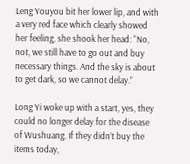Leng Youyou bit her lower lip, and with a very red face which clearly showed her feeling, she shook her head: “No, not, we still have to go out and buy necessary things. And the sky is about to get dark, so we cannot delay.”

Long Yi woke up with a start, yes, they could no longer delay for the disease of Wushuang. If they didn’t buy the items today,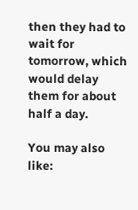then they had to wait for tomorrow, which would delay them for about half a day.

You may also like: